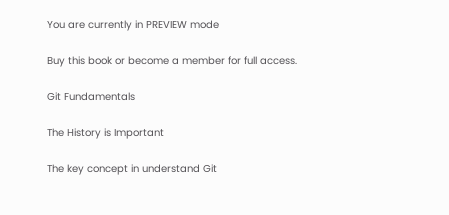You are currently in PREVIEW mode

Buy this book or become a member for full access.

Git Fundamentals

The History is Important

The key concept in understand Git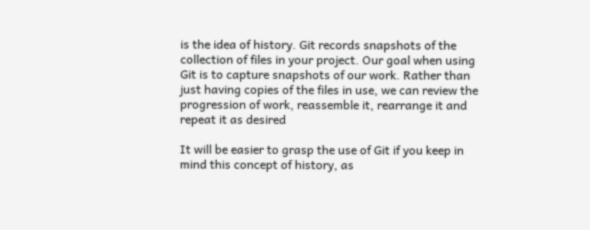is the idea of history. Git records snapshots of the collection of files in your project. Our goal when using Git is to capture snapshots of our work. Rather than just having copies of the files in use, we can review the progression of work, reassemble it, rearrange it and repeat it as desired

It will be easier to grasp the use of Git if you keep in mind this concept of history, as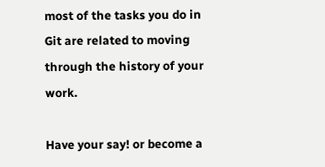most of the tasks you do in Git are related to moving through the history of your work.

Have your say! or become a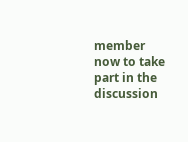member now to take part in the discussion